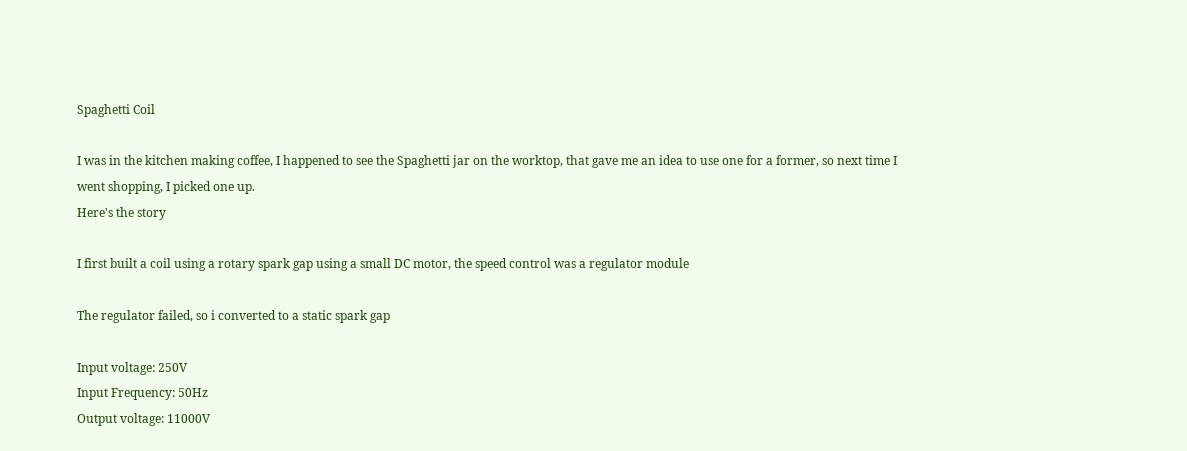Spaghetti Coil

I was in the kitchen making coffee, I happened to see the Spaghetti jar on the worktop, that gave me an idea to use one for a former, so next time I went shopping, I picked one up.
Here's the story

I first built a coil using a rotary spark gap using a small DC motor, the speed control was a regulator module

The regulator failed, so i converted to a static spark gap

Input voltage: 250V
Input Frequency: 50Hz
Output voltage: 11000V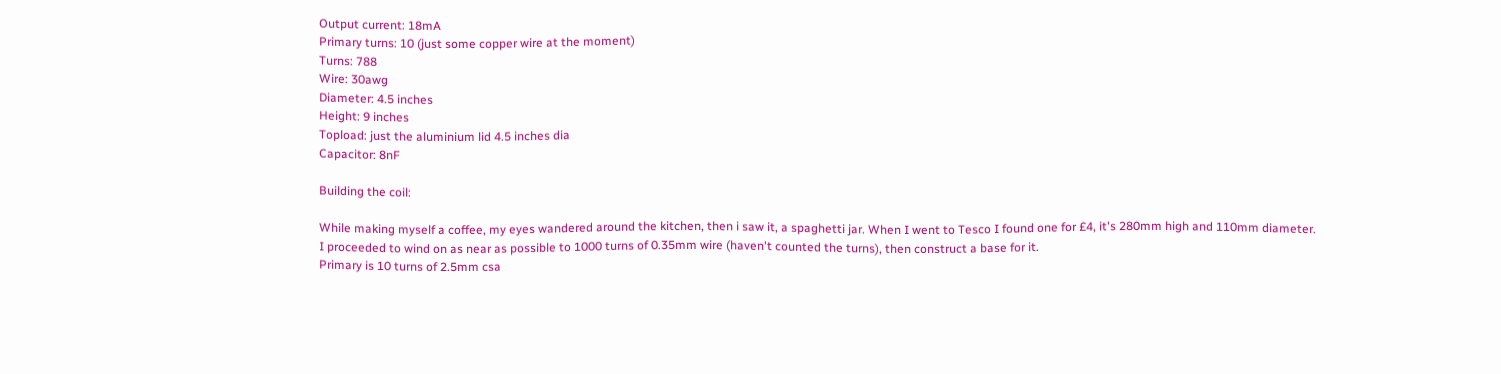Output current: 18mA
Primary turns: 10 (just some copper wire at the moment)
Turns: 788
Wire: 30awg
Diameter: 4.5 inches
Height: 9 inches
Topload: just the aluminium lid 4.5 inches dia
Capacitor: 8nF

Building the coil:

While making myself a coffee, my eyes wandered around the kitchen, then i saw it, a spaghetti jar. When I went to Tesco I found one for £4, it's 280mm high and 110mm diameter.
I proceeded to wind on as near as possible to 1000 turns of 0.35mm wire (haven't counted the turns), then construct a base for it.
Primary is 10 turns of 2.5mm csa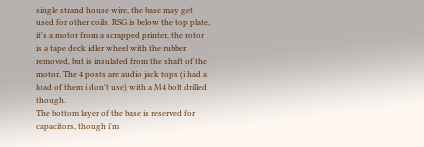single strand house wire, the base may get used for other coils. RSG is below the top plate, it's a motor from a scrapped printer, the rotor is a tape deck idler wheel with the rubber removed, but is insulated from the shaft of the motor. The 4 posts are audio jack tops (i had a load of them i don't use) with a M4 bolt drilled though.
The bottom layer of the base is reserved for capacitors, though i'm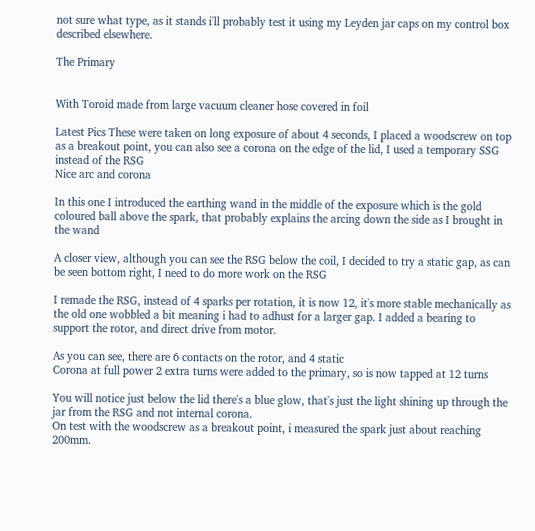not sure what type, as it stands i'll probably test it using my Leyden jar caps on my control box described elsewhere.

The Primary


With Toroid made from large vacuum cleaner hose covered in foil

Latest Pics These were taken on long exposure of about 4 seconds, I placed a woodscrew on top as a breakout point, you can also see a corona on the edge of the lid, I used a temporary SSG instead of the RSG
Nice arc and corona

In this one I introduced the earthing wand in the middle of the exposure which is the gold coloured ball above the spark, that probably explains the arcing down the side as I brought in the wand

A closer view, although you can see the RSG below the coil, I decided to try a static gap, as can be seen bottom right, I need to do more work on the RSG

I remade the RSG, instead of 4 sparks per rotation, it is now 12, it's more stable mechanically as the old one wobbled a bit meaning i had to adhust for a larger gap. I added a bearing to support the rotor, and direct drive from motor.

As you can see, there are 6 contacts on the rotor, and 4 static
Corona at full power 2 extra turns were added to the primary, so is now tapped at 12 turns

You will notice just below the lid there's a blue glow, that's just the light shining up through the jar from the RSG and not internal corona.
On test with the woodscrew as a breakout point, i measured the spark just about reaching 200mm.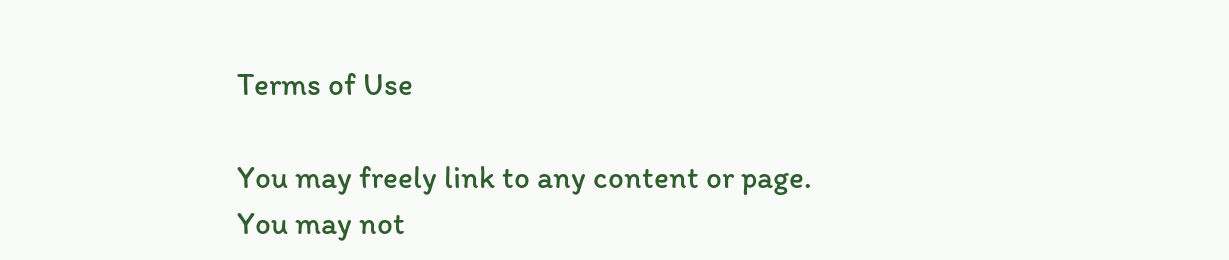Terms of Use

You may freely link to any content or page.
You may not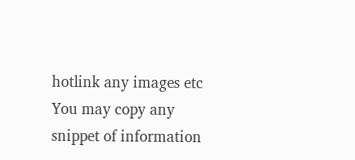hotlink any images etc
You may copy any snippet of information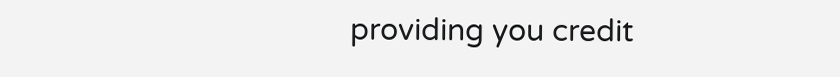providing you credit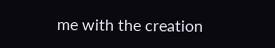me with the creation